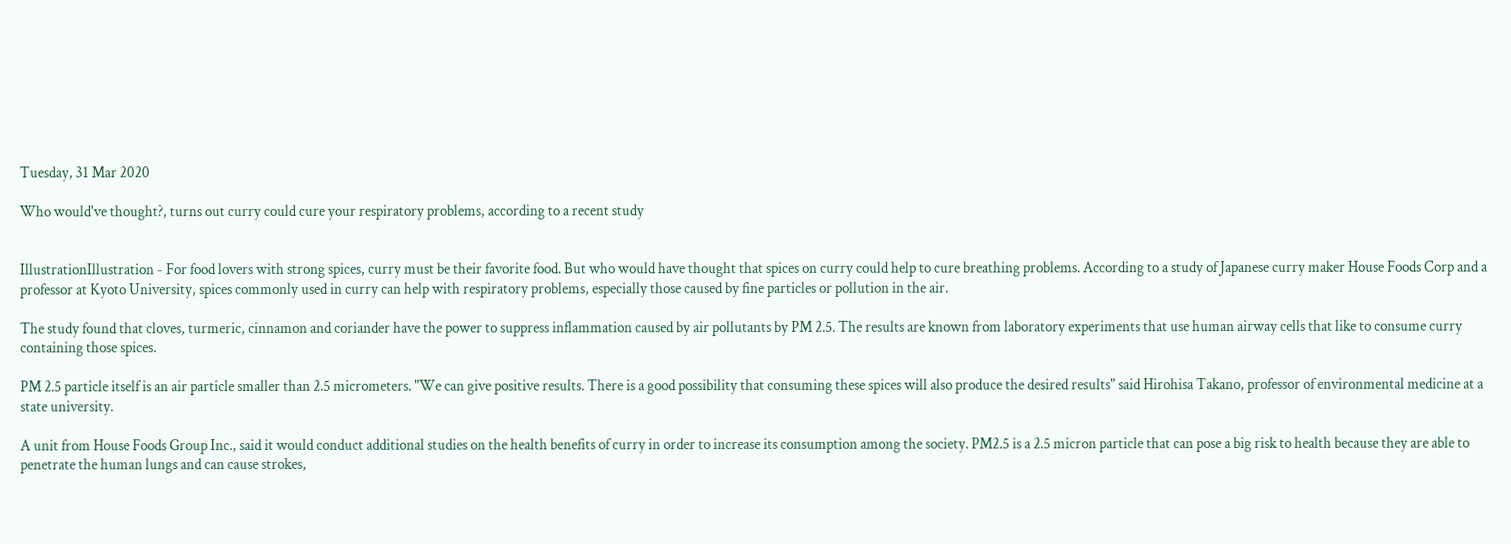Tuesday, 31 Mar 2020

Who would've thought?, turns out curry could cure your respiratory problems, according to a recent study


IllustrationIllustration - For food lovers with strong spices, curry must be their favorite food. But who would have thought that spices on curry could help to cure breathing problems. According to a study of Japanese curry maker House Foods Corp and a professor at Kyoto University, spices commonly used in curry can help with respiratory problems, especially those caused by fine particles or pollution in the air.

The study found that cloves, turmeric, cinnamon and coriander have the power to suppress inflammation caused by air pollutants by PM 2.5. The results are known from laboratory experiments that use human airway cells that like to consume curry containing those spices.

PM 2.5 particle itself is an air particle smaller than 2.5 micrometers. "We can give positive results. There is a good possibility that consuming these spices will also produce the desired results" said Hirohisa Takano, professor of environmental medicine at a state university.

A unit from House Foods Group Inc., said it would conduct additional studies on the health benefits of curry in order to increase its consumption among the society. PM2.5 is a 2.5 micron particle that can pose a big risk to health because they are able to penetrate the human lungs and can cause strokes,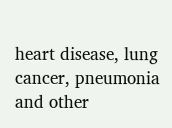heart disease, lung cancer, pneumonia and other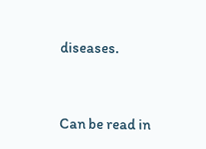diseases.


Can be read in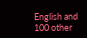English and 100 other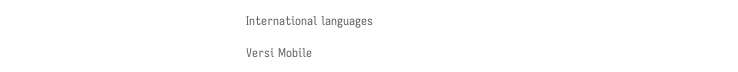International languages

Versi Mobile